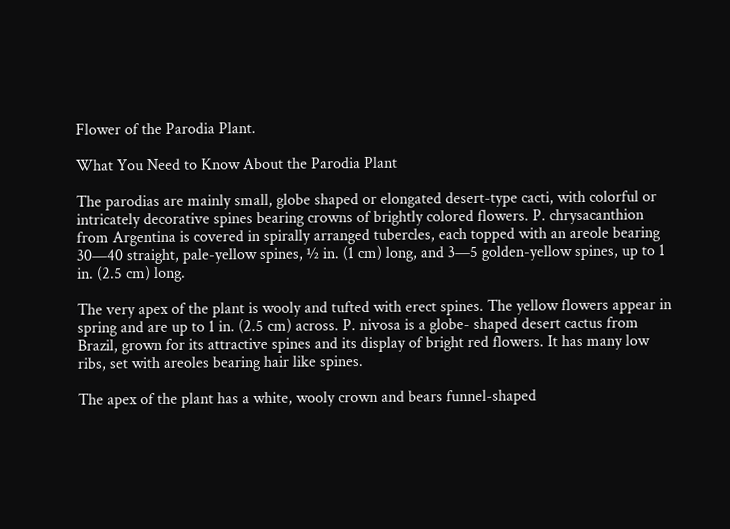Flower of the Parodia Plant.

What You Need to Know About the Parodia Plant

The parodias are mainly small, globe shaped or elongated desert-type cacti, with colorful or intricately decorative spines bearing crowns of brightly colored flowers. P. chrysacanthion from Argentina is covered in spirally arranged tubercles, each topped with an areole bearing 30—40 straight, pale-yellow spines, ½ in. (1 cm) long, and 3—5 golden-yellow spines, up to 1 in. (2.5 cm) long.

The very apex of the plant is wooly and tufted with erect spines. The yellow flowers appear in spring and are up to 1 in. (2.5 cm) across. P. nivosa is a globe- shaped desert cactus from Brazil, grown for its attractive spines and its display of bright red flowers. It has many low ribs, set with areoles bearing hair like spines.

The apex of the plant has a white, wooly crown and bears funnel-shaped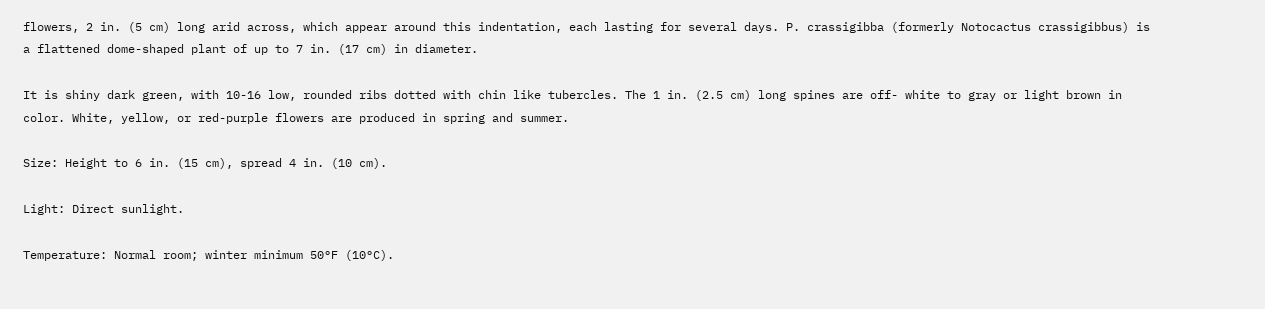flowers, 2 in. (5 cm) long arid across, which appear around this indentation, each lasting for several days. P. crassigibba (formerly Notocactus crassigibbus) is a flattened dome-shaped plant of up to 7 in. (17 cm) in diameter.

It is shiny dark green, with 10-16 low, rounded ribs dotted with chin like tubercles. The 1 in. (2.5 cm) long spines are off- white to gray or light brown in color. White, yellow, or red-purple flowers are produced in spring and summer.

Size: Height to 6 in. (15 cm), spread 4 in. (10 cm).

Light: Direct sunlight.

Temperature: Normal room; winter minimum 50°F (10°C).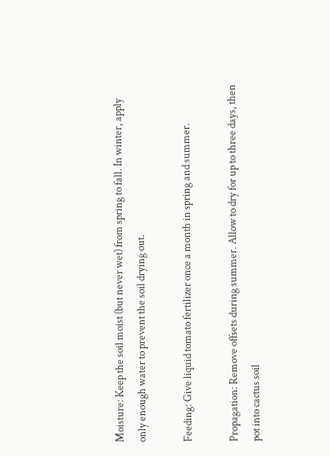Moisture: Keep the soil moist (but never wet) from spring to fall. In winter, apply only enough water to prevent the soil drying out.

Feeding: Give liquid tomato fertilizer once a month in spring and summer.

Propagation: Remove offsets during summer. Allow to dry for up to three days, then pot into cactus soil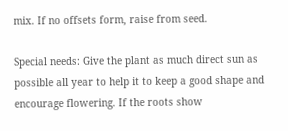mix. If no offsets form, raise from seed.

Special needs: Give the plant as much direct sun as possible all year to help it to keep a good shape and encourage flowering. If the roots show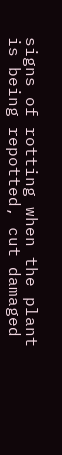signs of rotting when the plant is being repotted, cut damaged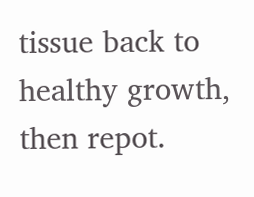tissue back to healthy growth, then repot.